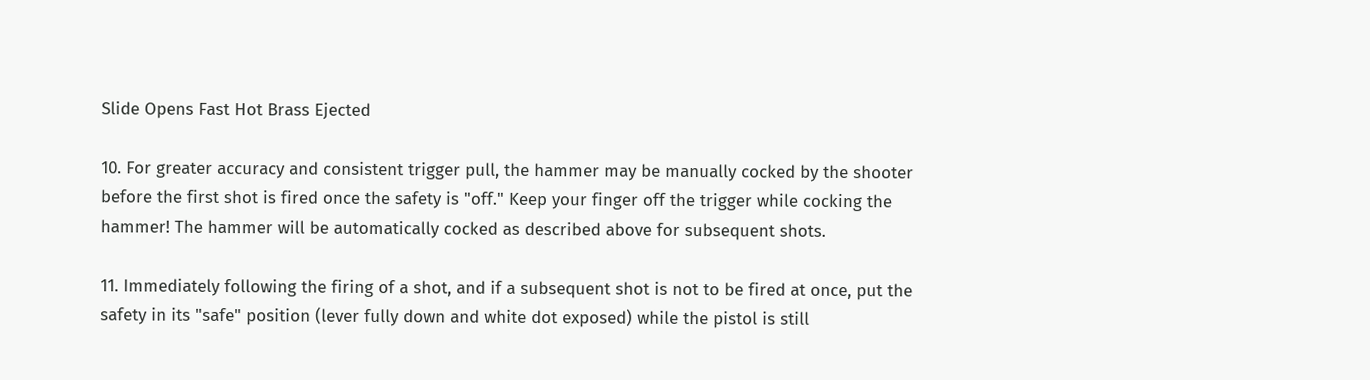Slide Opens Fast Hot Brass Ejected

10. For greater accuracy and consistent trigger pull, the hammer may be manually cocked by the shooter before the first shot is fired once the safety is "off." Keep your finger off the trigger while cocking the hammer! The hammer will be automatically cocked as described above for subsequent shots.

11. Immediately following the firing of a shot, and if a subsequent shot is not to be fired at once, put the safety in its "safe" position (lever fully down and white dot exposed) while the pistol is still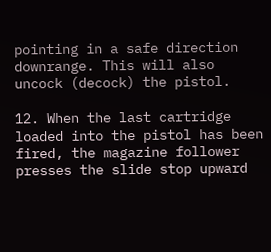pointing in a safe direction downrange. This will also uncock (decock) the pistol.

12. When the last cartridge loaded into the pistol has been fired, the magazine follower presses the slide stop upward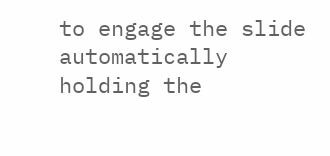to engage the slide automatically holding the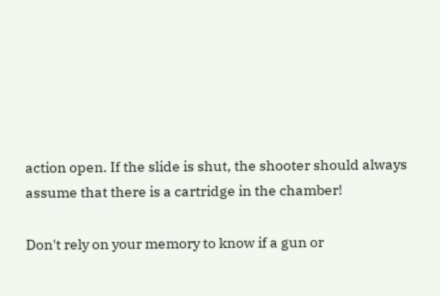action open. If the slide is shut, the shooter should always assume that there is a cartridge in the chamber!

Don't rely on your memory to know if a gun or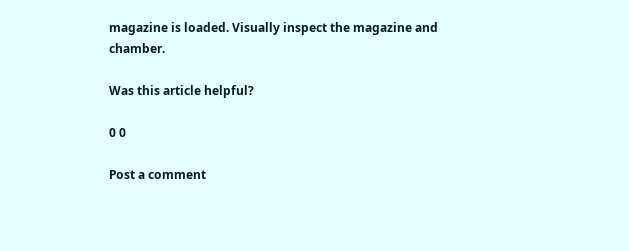magazine is loaded. Visually inspect the magazine and chamber.

Was this article helpful?

0 0

Post a comment